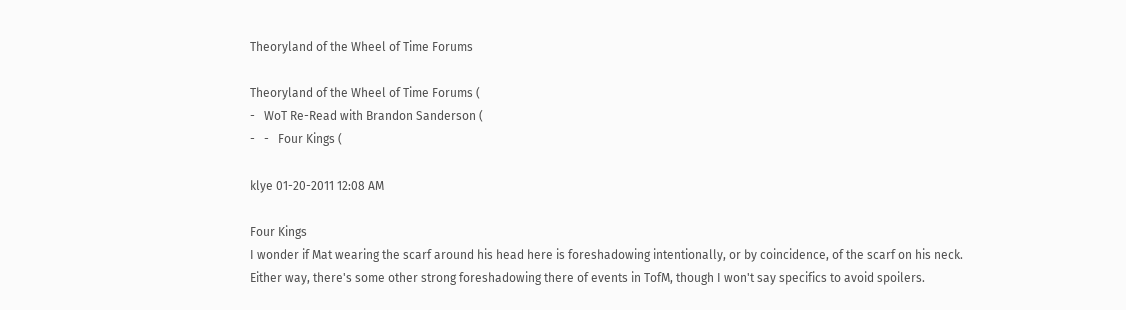Theoryland of the Wheel of Time Forums

Theoryland of the Wheel of Time Forums (
-   WoT Re-Read with Brandon Sanderson (
-   -   Four Kings (

klye 01-20-2011 12:08 AM

Four Kings
I wonder if Mat wearing the scarf around his head here is foreshadowing intentionally, or by coincidence, of the scarf on his neck.
Either way, there's some other strong foreshadowing there of events in TofM, though I won't say specifics to avoid spoilers.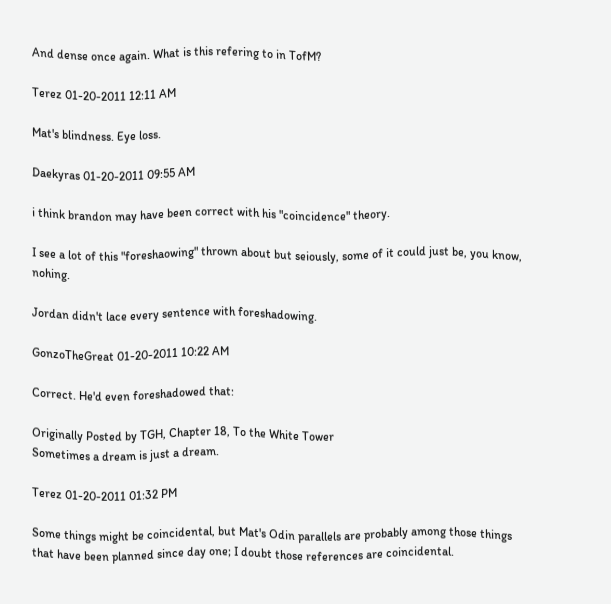And dense once again. What is this refering to in TofM?

Terez 01-20-2011 12:11 AM

Mat's blindness. Eye loss.

Daekyras 01-20-2011 09:55 AM

i think brandon may have been correct with his "coincidence" theory.

I see a lot of this "foreshaowing" thrown about but seiously, some of it could just be, you know, nohing.

Jordan didn't lace every sentence with foreshadowing.

GonzoTheGreat 01-20-2011 10:22 AM

Correct. He'd even foreshadowed that:

Originally Posted by TGH, Chapter 18, To the White Tower
Sometimes a dream is just a dream.

Terez 01-20-2011 01:32 PM

Some things might be coincidental, but Mat's Odin parallels are probably among those things that have been planned since day one; I doubt those references are coincidental.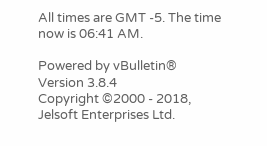All times are GMT -5. The time now is 06:41 AM.

Powered by vBulletin® Version 3.8.4
Copyright ©2000 - 2018, Jelsoft Enterprises Ltd.